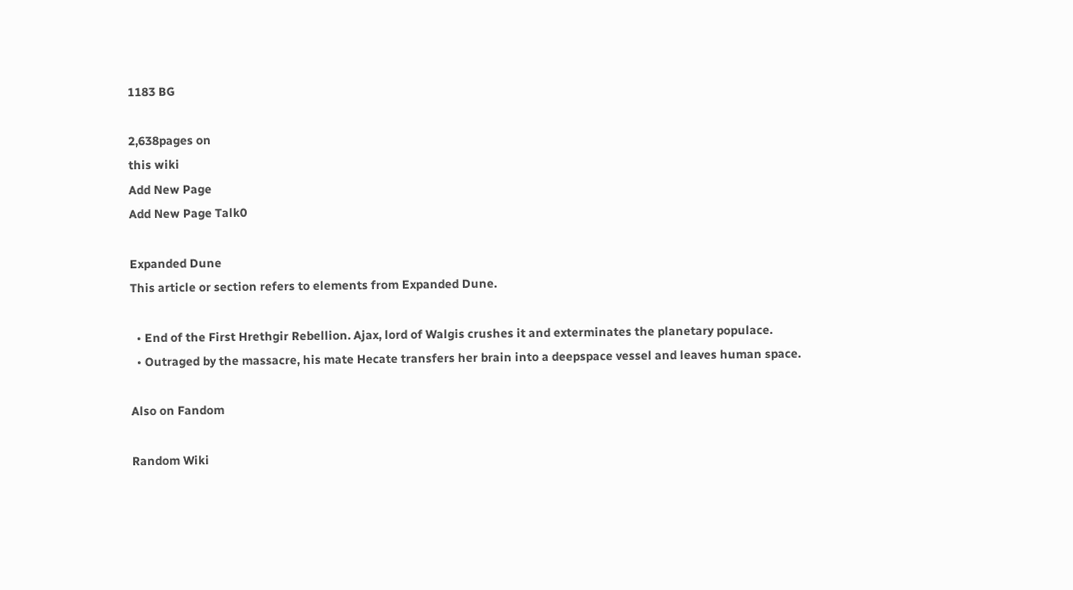1183 BG

2,638pages on
this wiki
Add New Page
Add New Page Talk0

Expanded Dune
This article or section refers to elements from Expanded Dune.

  • End of the First Hrethgir Rebellion. Ajax, lord of Walgis crushes it and exterminates the planetary populace.
  • Outraged by the massacre, his mate Hecate transfers her brain into a deepspace vessel and leaves human space.

Also on Fandom

Random Wiki